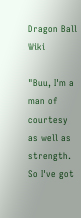Dragon Ball Wiki

"Buu, I'm a man of courtesy as well as strength. So I've got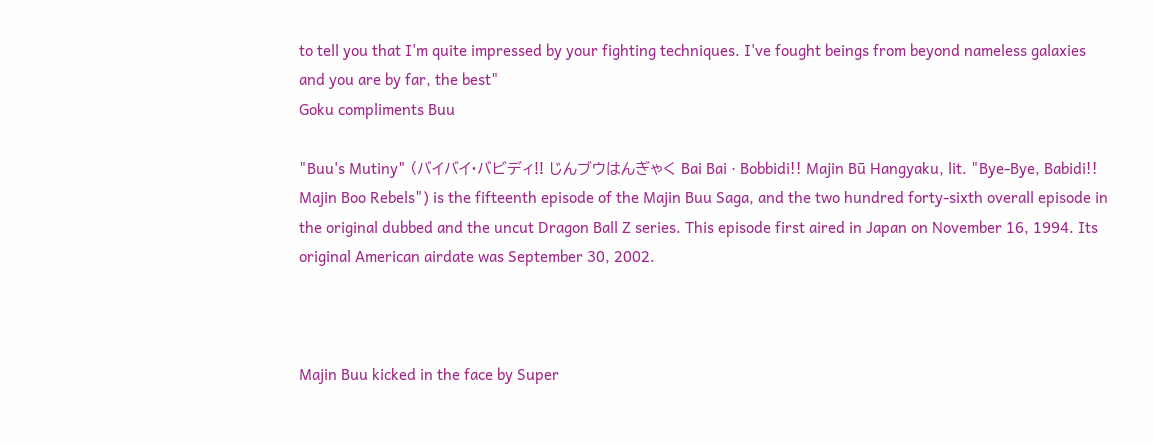to tell you that I'm quite impressed by your fighting techniques. I've fought beings from beyond nameless galaxies and you are by far, the best"
Goku compliments Buu

"Buu's Mutiny" (バイバイ·バビディ!! じんブウはんぎゃく Bai Bai · Bobbidi!! Majin Bū Hangyaku, lit. "Bye-Bye, Babidi!! Majin Boo Rebels") is the fifteenth episode of the Majin Buu Saga, and the two hundred forty-sixth overall episode in the original dubbed and the uncut Dragon Ball Z series. This episode first aired in Japan on November 16, 1994. Its original American airdate was September 30, 2002.



Majin Buu kicked in the face by Super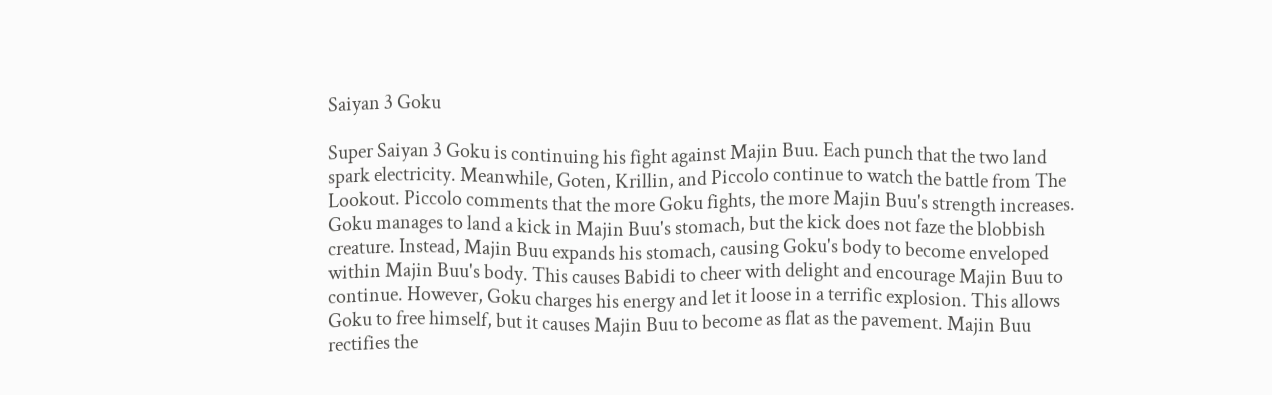Saiyan 3 Goku

Super Saiyan 3 Goku is continuing his fight against Majin Buu. Each punch that the two land spark electricity. Meanwhile, Goten, Krillin, and Piccolo continue to watch the battle from The Lookout. Piccolo comments that the more Goku fights, the more Majin Buu's strength increases. Goku manages to land a kick in Majin Buu's stomach, but the kick does not faze the blobbish creature. Instead, Majin Buu expands his stomach, causing Goku's body to become enveloped within Majin Buu's body. This causes Babidi to cheer with delight and encourage Majin Buu to continue. However, Goku charges his energy and let it loose in a terrific explosion. This allows Goku to free himself, but it causes Majin Buu to become as flat as the pavement. Majin Buu rectifies the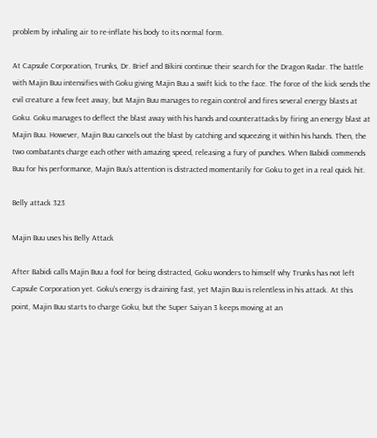problem by inhaling air to re-inflate his body to its normal form.

At Capsule Corporation, Trunks, Dr. Brief and Bikini continue their search for the Dragon Radar. The battle with Majin Buu intensifies with Goku giving Majin Buu a swift kick to the face. The force of the kick sends the evil creature a few feet away, but Majin Buu manages to regain control and fires several energy blasts at Goku. Goku manages to deflect the blast away with his hands and counterattacks by firing an energy blast at Majin Buu. However, Majin Buu cancels out the blast by catching and squeezing it within his hands. Then, the two combatants charge each other with amazing speed, releasing a fury of punches. When Babidi commends Buu for his performance, Majin Buu's attention is distracted momentarily for Goku to get in a real quick hit.

Belly attack 323

Majin Buu uses his Belly Attack

After Babidi calls Majin Buu a fool for being distracted, Goku wonders to himself why Trunks has not left Capsule Corporation yet. Goku's energy is draining fast, yet Majin Buu is relentless in his attack. At this point, Majin Buu starts to charge Goku, but the Super Saiyan 3 keeps moving at an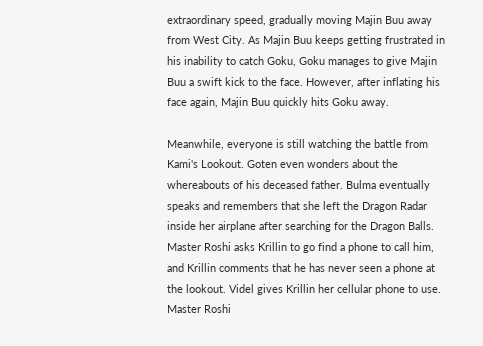extraordinary speed, gradually moving Majin Buu away from West City. As Majin Buu keeps getting frustrated in his inability to catch Goku, Goku manages to give Majin Buu a swift kick to the face. However, after inflating his face again, Majin Buu quickly hits Goku away.

Meanwhile, everyone is still watching the battle from Kami's Lookout. Goten even wonders about the whereabouts of his deceased father. Bulma eventually speaks and remembers that she left the Dragon Radar inside her airplane after searching for the Dragon Balls. Master Roshi asks Krillin to go find a phone to call him, and Krillin comments that he has never seen a phone at the lookout. Videl gives Krillin her cellular phone to use. Master Roshi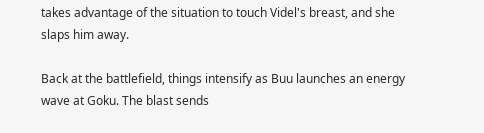takes advantage of the situation to touch Videl's breast, and she slaps him away.

Back at the battlefield, things intensify as Buu launches an energy wave at Goku. The blast sends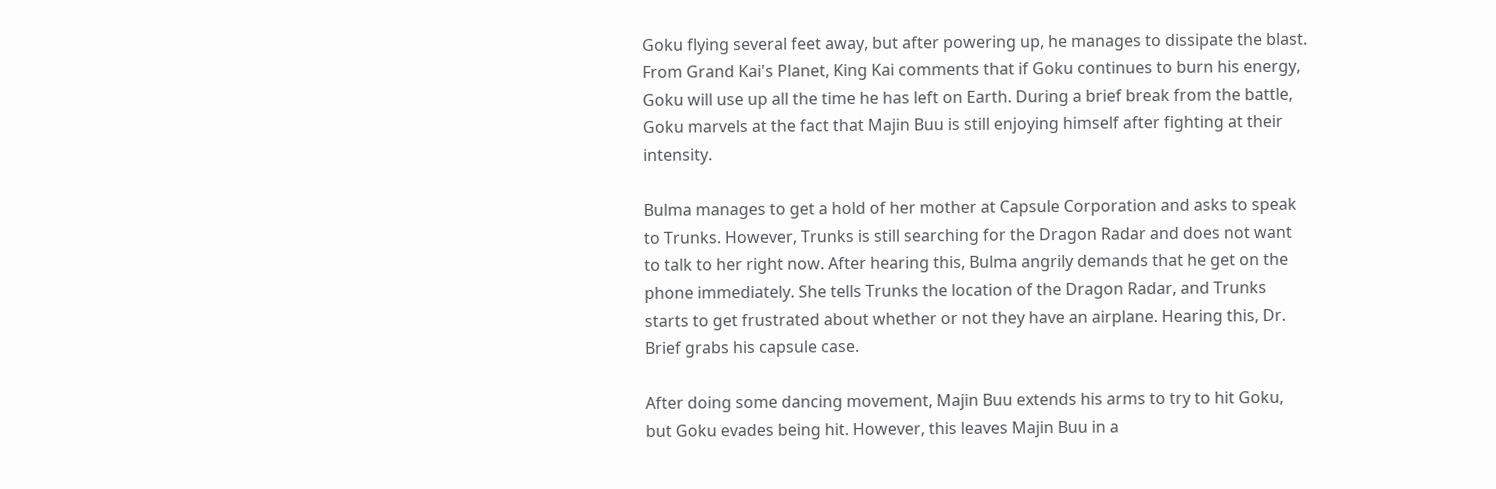Goku flying several feet away, but after powering up, he manages to dissipate the blast. From Grand Kai's Planet, King Kai comments that if Goku continues to burn his energy, Goku will use up all the time he has left on Earth. During a brief break from the battle, Goku marvels at the fact that Majin Buu is still enjoying himself after fighting at their intensity.

Bulma manages to get a hold of her mother at Capsule Corporation and asks to speak to Trunks. However, Trunks is still searching for the Dragon Radar and does not want to talk to her right now. After hearing this, Bulma angrily demands that he get on the phone immediately. She tells Trunks the location of the Dragon Radar, and Trunks starts to get frustrated about whether or not they have an airplane. Hearing this, Dr. Brief grabs his capsule case.

After doing some dancing movement, Majin Buu extends his arms to try to hit Goku, but Goku evades being hit. However, this leaves Majin Buu in a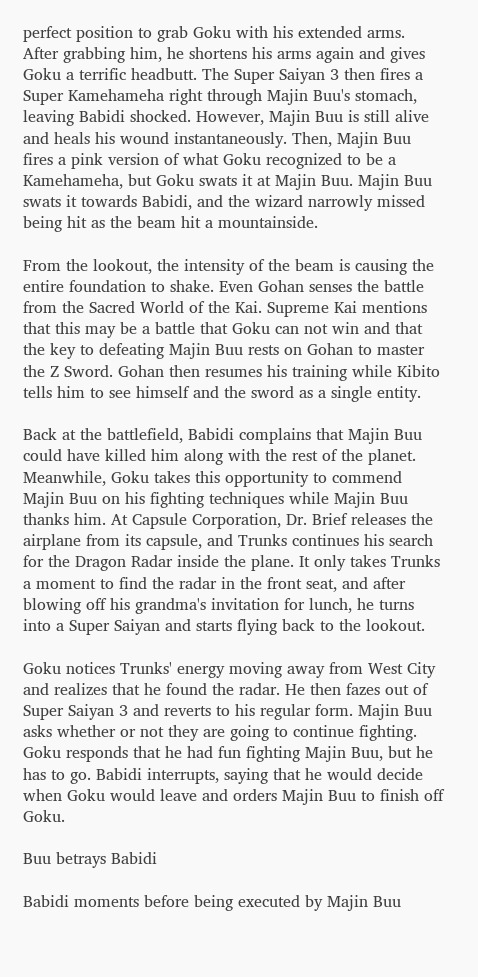perfect position to grab Goku with his extended arms. After grabbing him, he shortens his arms again and gives Goku a terrific headbutt. The Super Saiyan 3 then fires a Super Kamehameha right through Majin Buu's stomach, leaving Babidi shocked. However, Majin Buu is still alive and heals his wound instantaneously. Then, Majin Buu fires a pink version of what Goku recognized to be a Kamehameha, but Goku swats it at Majin Buu. Majin Buu swats it towards Babidi, and the wizard narrowly missed being hit as the beam hit a mountainside.

From the lookout, the intensity of the beam is causing the entire foundation to shake. Even Gohan senses the battle from the Sacred World of the Kai. Supreme Kai mentions that this may be a battle that Goku can not win and that the key to defeating Majin Buu rests on Gohan to master the Z Sword. Gohan then resumes his training while Kibito tells him to see himself and the sword as a single entity.

Back at the battlefield, Babidi complains that Majin Buu could have killed him along with the rest of the planet. Meanwhile, Goku takes this opportunity to commend Majin Buu on his fighting techniques while Majin Buu thanks him. At Capsule Corporation, Dr. Brief releases the airplane from its capsule, and Trunks continues his search for the Dragon Radar inside the plane. It only takes Trunks a moment to find the radar in the front seat, and after blowing off his grandma's invitation for lunch, he turns into a Super Saiyan and starts flying back to the lookout.

Goku notices Trunks' energy moving away from West City and realizes that he found the radar. He then fazes out of Super Saiyan 3 and reverts to his regular form. Majin Buu asks whether or not they are going to continue fighting. Goku responds that he had fun fighting Majin Buu, but he has to go. Babidi interrupts, saying that he would decide when Goku would leave and orders Majin Buu to finish off Goku.

Buu betrays Babidi

Babidi moments before being executed by Majin Buu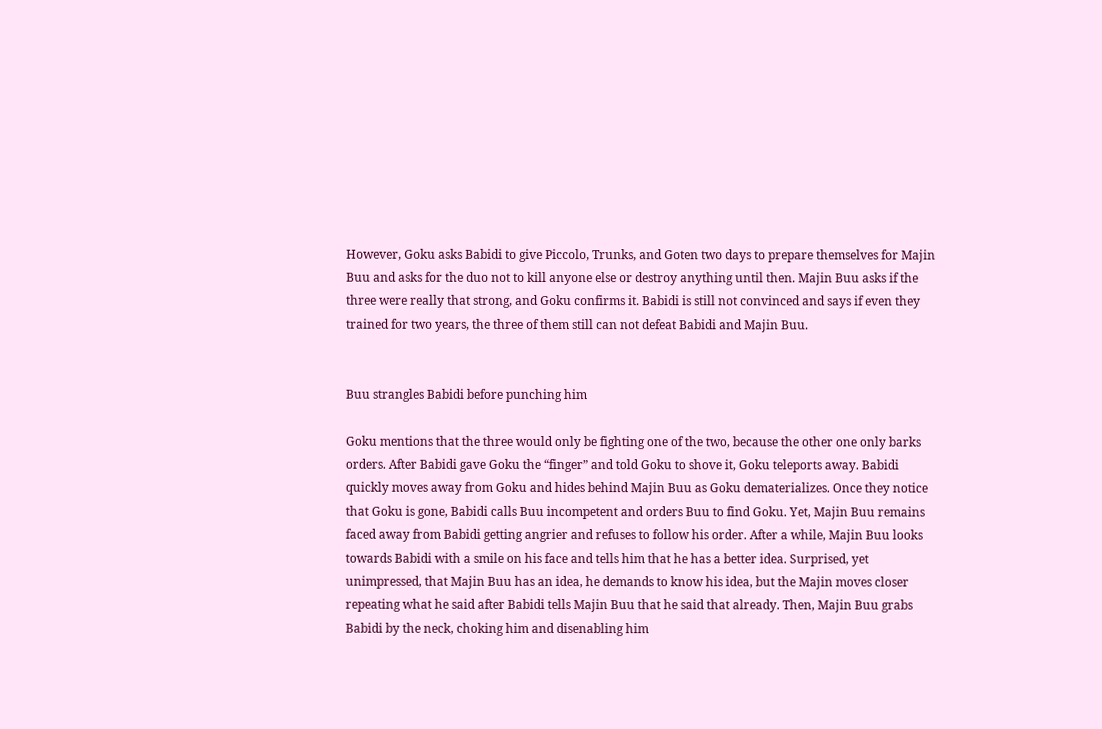However, Goku asks Babidi to give Piccolo, Trunks, and Goten two days to prepare themselves for Majin Buu and asks for the duo not to kill anyone else or destroy anything until then. Majin Buu asks if the three were really that strong, and Goku confirms it. Babidi is still not convinced and says if even they trained for two years, the three of them still can not defeat Babidi and Majin Buu.


Buu strangles Babidi before punching him

Goku mentions that the three would only be fighting one of the two, because the other one only barks orders. After Babidi gave Goku the “finger” and told Goku to shove it, Goku teleports away. Babidi quickly moves away from Goku and hides behind Majin Buu as Goku dematerializes. Once they notice that Goku is gone, Babidi calls Buu incompetent and orders Buu to find Goku. Yet, Majin Buu remains faced away from Babidi getting angrier and refuses to follow his order. After a while, Majin Buu looks towards Babidi with a smile on his face and tells him that he has a better idea. Surprised, yet unimpressed, that Majin Buu has an idea, he demands to know his idea, but the Majin moves closer repeating what he said after Babidi tells Majin Buu that he said that already. Then, Majin Buu grabs Babidi by the neck, choking him and disenabling him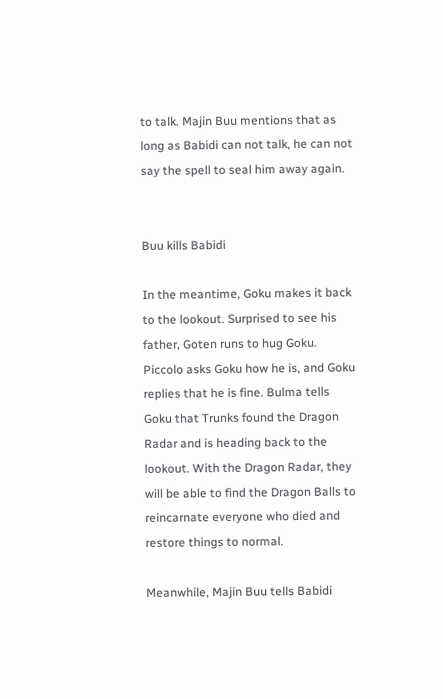to talk. Majin Buu mentions that as long as Babidi can not talk, he can not say the spell to seal him away again.


Buu kills Babidi

In the meantime, Goku makes it back to the lookout. Surprised to see his father, Goten runs to hug Goku. Piccolo asks Goku how he is, and Goku replies that he is fine. Bulma tells Goku that Trunks found the Dragon Radar and is heading back to the lookout. With the Dragon Radar, they will be able to find the Dragon Balls to reincarnate everyone who died and restore things to normal.

Meanwhile, Majin Buu tells Babidi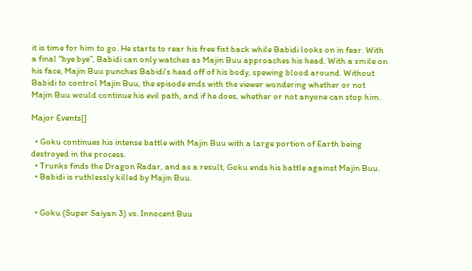it is time for him to go. He starts to rear his free fist back while Babidi looks on in fear. With a final “bye bye”, Babidi can only watches as Majin Buu approaches his head. With a smile on his face, Majin Buu punches Babidi's head off of his body, spewing blood around. Without Babidi to control Majin Buu, the episode ends with the viewer wondering whether or not Majin Buu would continue his evil path, and if he does, whether or not anyone can stop him.

Major Events[]

  • Goku continues his intense battle with Majin Buu with a large portion of Earth being destroyed in the process.
  • Trunks finds the Dragon Radar, and as a result, Goku ends his battle against Majin Buu.
  • Babidi is ruthlessly killed by Majin Buu.


  • Goku (Super Saiyan 3) vs. Innocent Buu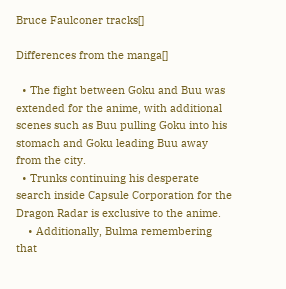Bruce Faulconer tracks[]

Differences from the manga[]

  • The fight between Goku and Buu was extended for the anime, with additional scenes such as Buu pulling Goku into his stomach and Goku leading Buu away from the city.
  • Trunks continuing his desperate search inside Capsule Corporation for the Dragon Radar is exclusive to the anime.
    • Additionally, Bulma remembering that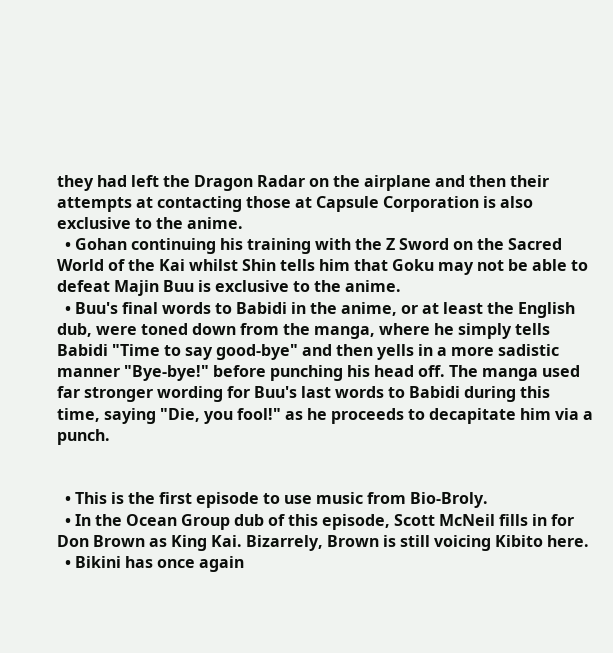they had left the Dragon Radar on the airplane and then their attempts at contacting those at Capsule Corporation is also exclusive to the anime.
  • Gohan continuing his training with the Z Sword on the Sacred World of the Kai whilst Shin tells him that Goku may not be able to defeat Majin Buu is exclusive to the anime.
  • Buu's final words to Babidi in the anime, or at least the English dub, were toned down from the manga, where he simply tells Babidi "Time to say good-bye" and then yells in a more sadistic manner "Bye-bye!" before punching his head off. The manga used far stronger wording for Buu's last words to Babidi during this time, saying "Die, you fool!" as he proceeds to decapitate him via a punch.


  • This is the first episode to use music from Bio-Broly.
  • In the Ocean Group dub of this episode, Scott McNeil fills in for Don Brown as King Kai. Bizarrely, Brown is still voicing Kibito here.
  • Bikini has once again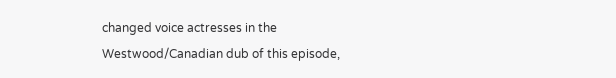changed voice actresses in the Westwood/Canadian dub of this episode,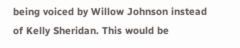being voiced by Willow Johnson instead of Kelly Sheridan. This would be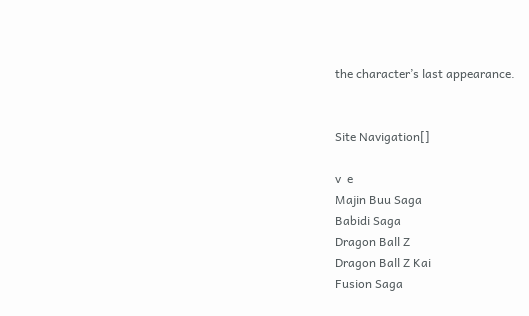the character’s last appearance.


Site Navigation[]

v  e
Majin Buu Saga
Babidi Saga
Dragon Ball Z
Dragon Ball Z Kai
Fusion Saga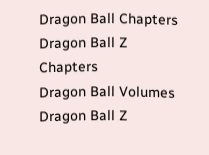Dragon Ball Chapters
Dragon Ball Z Chapters
Dragon Ball Volumes
Dragon Ball Z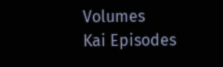Volumes
Kai Episodes